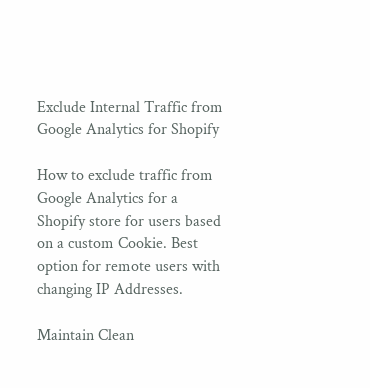Exclude Internal Traffic from Google Analytics for Shopify

How to exclude traffic from Google Analytics for a Shopify store for users based on a custom Cookie. Best option for remote users with changing IP Addresses.

Maintain Clean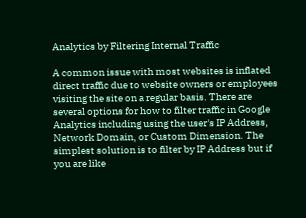Analytics by Filtering Internal Traffic

A common issue with most websites is inflated direct traffic due to website owners or employees visiting the site on a regular basis. There are several options for how to filter traffic in Google Analytics including using the user's IP Address, Network Domain, or Custom Dimension. The simplest solution is to filter by IP Address but if you are like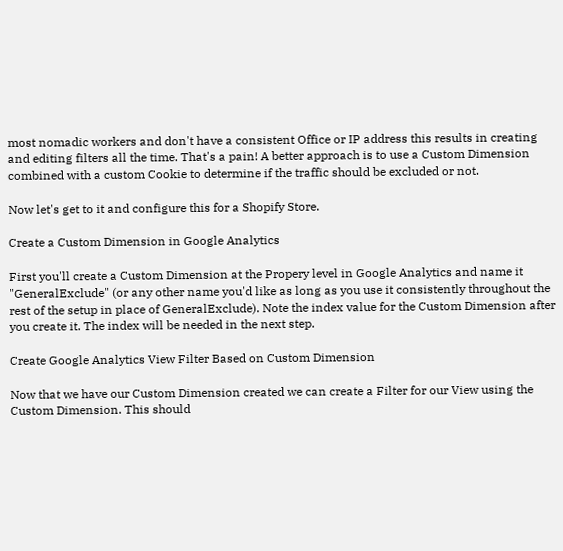most nomadic workers and don't have a consistent Office or IP address this results in creating and editing filters all the time. That's a pain! A better approach is to use a Custom Dimension combined with a custom Cookie to determine if the traffic should be excluded or not.

Now let's get to it and configure this for a Shopify Store.

Create a Custom Dimension in Google Analytics

First you'll create a Custom Dimension at the Propery level in Google Analytics and name it "GeneralExclude" (or any other name you'd like as long as you use it consistently throughout the rest of the setup in place of GeneralExclude). Note the index value for the Custom Dimension after you create it. The index will be needed in the next step.

Create Google Analytics View Filter Based on Custom Dimension

Now that we have our Custom Dimension created we can create a Filter for our View using the Custom Dimension. This should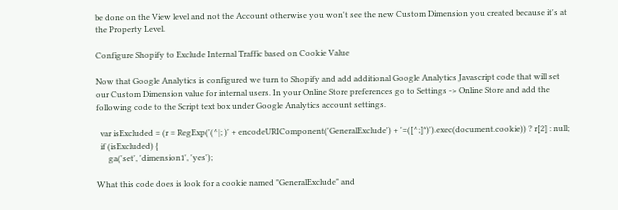be done on the View level and not the Account otherwise you won't see the new Custom Dimension you created because it's at the Property Level.

Configure Shopify to Exclude Internal Traffic based on Cookie Value

Now that Google Analytics is configured we turn to Shopify and add additional Google Analytics Javascript code that will set our Custom Dimension value for internal users. In your Online Store preferences go to Settings -> Online Store and add the following code to the Script text box under Google Analytics account settings.

  var isExcluded = (r = RegExp('(^|; )' + encodeURIComponent('GeneralExclude') + '=([^;]*)').exec(document.cookie)) ? r[2] : null;
  if (isExcluded) {
      ga('set', 'dimension1', 'yes');

What this code does is look for a cookie named "GeneralExclude" and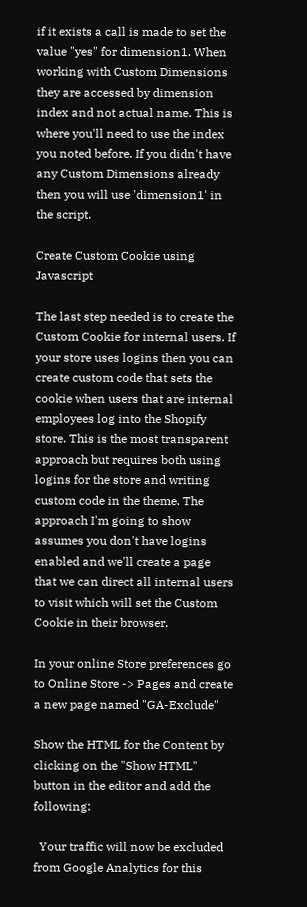if it exists a call is made to set the value "yes" for dimension1. When working with Custom Dimensions they are accessed by dimension index and not actual name. This is where you'll need to use the index you noted before. If you didn't have any Custom Dimensions already then you will use 'dimension1' in the script.

Create Custom Cookie using Javascript

The last step needed is to create the Custom Cookie for internal users. If your store uses logins then you can create custom code that sets the cookie when users that are internal employees log into the Shopify store. This is the most transparent approach but requires both using logins for the store and writing custom code in the theme. The approach I'm going to show assumes you don't have logins enabled and we'll create a page that we can direct all internal users to visit which will set the Custom Cookie in their browser.

In your online Store preferences go to Online Store -> Pages and create a new page named "GA-Exclude"

Show the HTML for the Content by clicking on the "Show HTML" button in the editor and add the following:

  Your traffic will now be excluded from Google Analytics for this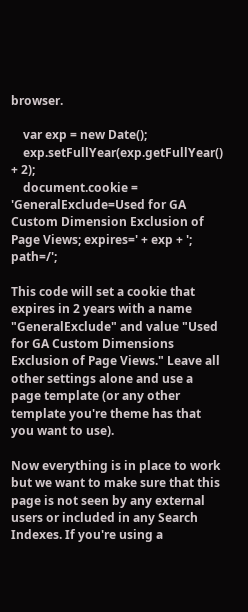browser.

    var exp = new Date();
    exp.setFullYear(exp.getFullYear() + 2);
    document.cookie = 'GeneralExclude=Used for GA Custom Dimension Exclusion of Page Views; expires=' + exp + '; path=/';

This code will set a cookie that expires in 2 years with a name "GeneralExclude" and value "Used for GA Custom Dimensions Exclusion of Page Views." Leave all other settings alone and use a page template (or any other template you're theme has that you want to use).

Now everything is in place to work but we want to make sure that this page is not seen by any external users or included in any Search Indexes. If you're using a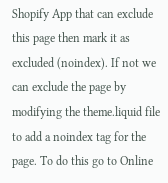Shopify App that can exclude this page then mark it as excluded (noindex). If not we can exclude the page by modifying the theme.liquid file to add a noindex tag for the page. To do this go to Online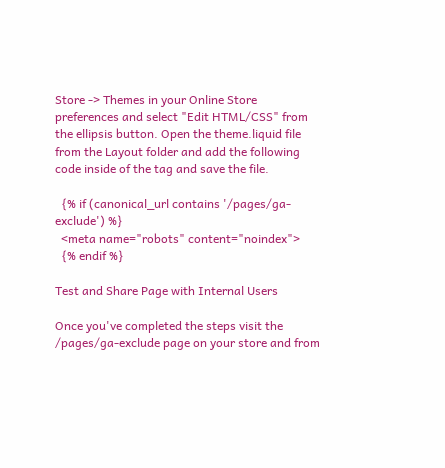Store -> Themes in your Online Store preferences and select "Edit HTML/CSS" from the ellipsis button. Open the theme.liquid file from the Layout folder and add the following code inside of the tag and save the file.

  {% if (canonical_url contains '/pages/ga-exclude') %}
  <meta name="robots" content="noindex">
  {% endif %}

Test and Share Page with Internal Users

Once you've completed the steps visit the /pages/ga-exclude page on your store and from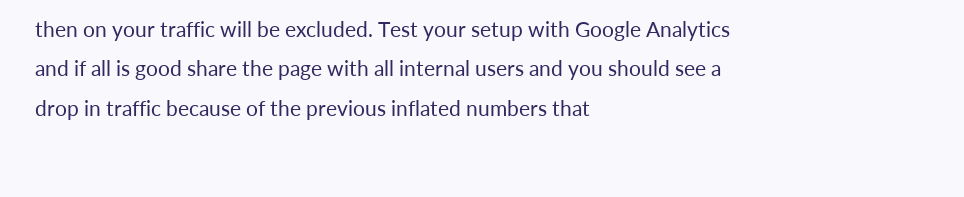then on your traffic will be excluded. Test your setup with Google Analytics and if all is good share the page with all internal users and you should see a drop in traffic because of the previous inflated numbers that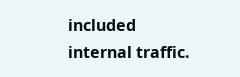included internal traffic.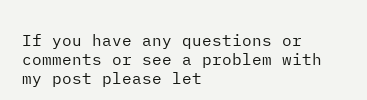If you have any questions or comments or see a problem with my post please let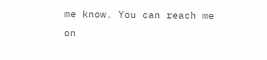me know. You can reach me on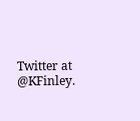Twitter at @KFinley.